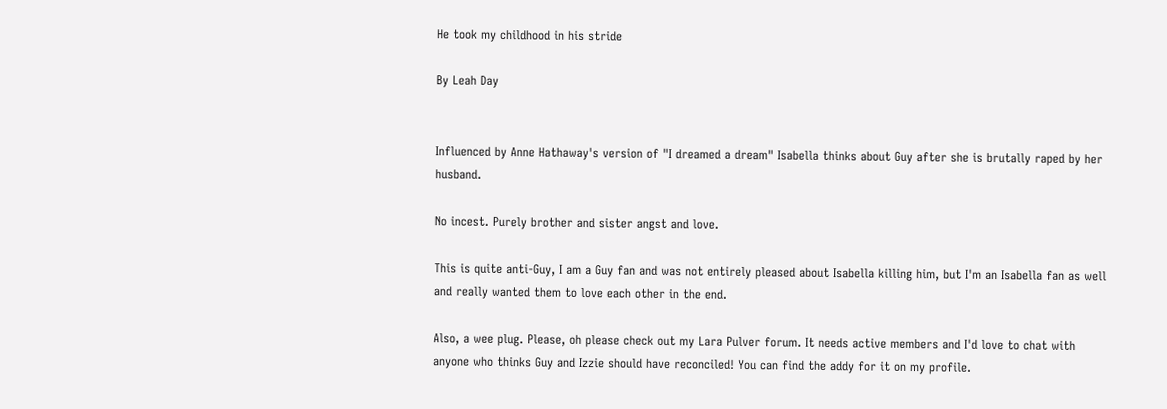He took my childhood in his stride

By Leah Day


Influenced by Anne Hathaway's version of "I dreamed a dream" Isabella thinks about Guy after she is brutally raped by her husband.

No incest. Purely brother and sister angst and love.

This is quite anti-Guy, I am a Guy fan and was not entirely pleased about Isabella killing him, but I'm an Isabella fan as well and really wanted them to love each other in the end.

Also, a wee plug. Please, oh please check out my Lara Pulver forum. It needs active members and I'd love to chat with anyone who thinks Guy and Izzie should have reconciled! You can find the addy for it on my profile.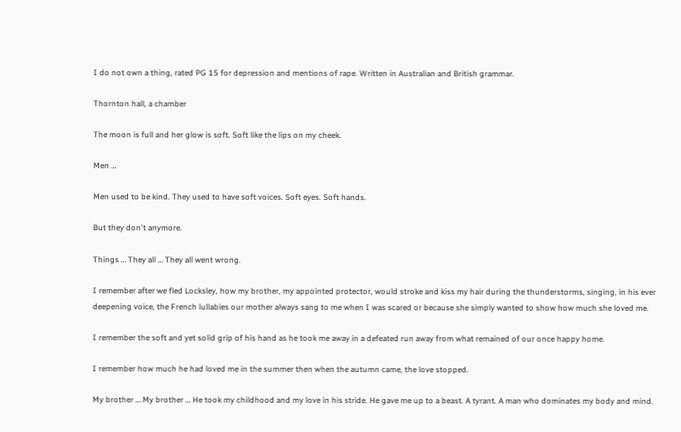I do not own a thing, rated PG 15 for depression and mentions of rape. Written in Australian and British grammar.

Thornton hall, a chamber

The moon is full and her glow is soft. Soft like the lips on my cheek.

Men …

Men used to be kind. They used to have soft voices. Soft eyes. Soft hands.

But they don't anymore.

Things … They all … They all went wrong.

I remember after we fled Locksley, how my brother, my appointed protector, would stroke and kiss my hair during the thunderstorms, singing, in his ever deepening voice, the French lullabies our mother always sang to me when I was scared or because she simply wanted to show how much she loved me.

I remember the soft and yet solid grip of his hand as he took me away in a defeated run away from what remained of our once happy home.

I remember how much he had loved me in the summer then when the autumn came, the love stopped.

My brother … My brother … He took my childhood and my love in his stride. He gave me up to a beast. A tyrant. A man who dominates my body and mind.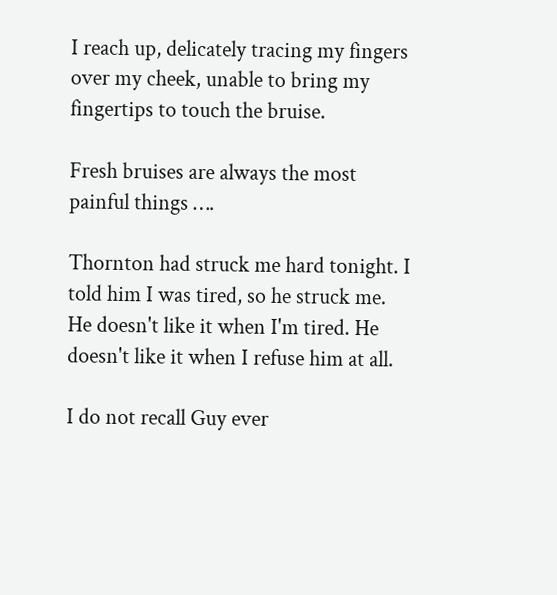I reach up, delicately tracing my fingers over my cheek, unable to bring my fingertips to touch the bruise.

Fresh bruises are always the most painful things ….

Thornton had struck me hard tonight. I told him I was tired, so he struck me. He doesn't like it when I'm tired. He doesn't like it when I refuse him at all.

I do not recall Guy ever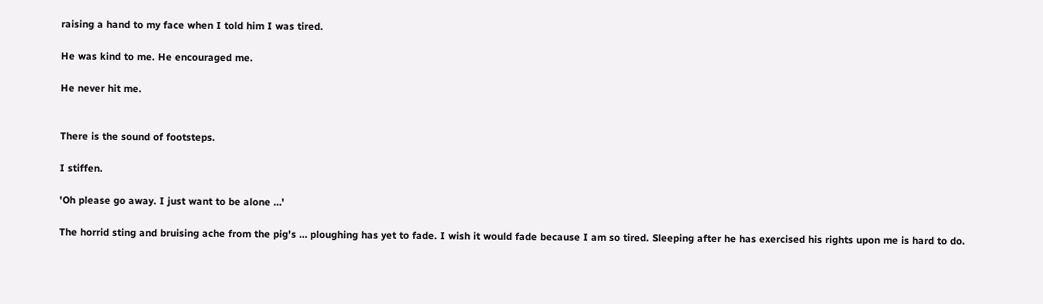raising a hand to my face when I told him I was tired.

He was kind to me. He encouraged me.

He never hit me.


There is the sound of footsteps.

I stiffen.

'Oh please go away. I just want to be alone …'

The horrid sting and bruising ache from the pig's … ploughing has yet to fade. I wish it would fade because I am so tired. Sleeping after he has exercised his rights upon me is hard to do.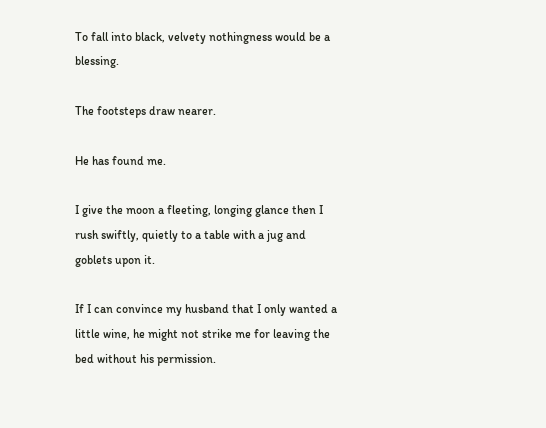To fall into black, velvety nothingness would be a blessing.

The footsteps draw nearer.

He has found me.

I give the moon a fleeting, longing glance then I rush swiftly, quietly to a table with a jug and goblets upon it.

If I can convince my husband that I only wanted a little wine, he might not strike me for leaving the bed without his permission.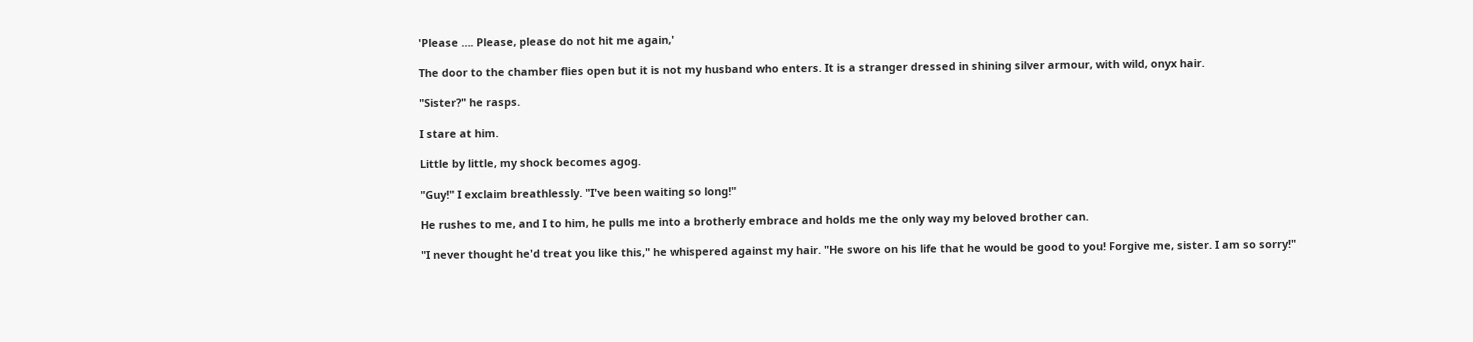'Please …. Please, please do not hit me again,'

The door to the chamber flies open but it is not my husband who enters. It is a stranger dressed in shining silver armour, with wild, onyx hair.

"Sister?" he rasps.

I stare at him.

Little by little, my shock becomes agog.

"Guy!" I exclaim breathlessly. "I've been waiting so long!"

He rushes to me, and I to him, he pulls me into a brotherly embrace and holds me the only way my beloved brother can.

"I never thought he'd treat you like this," he whispered against my hair. "He swore on his life that he would be good to you! Forgive me, sister. I am so sorry!"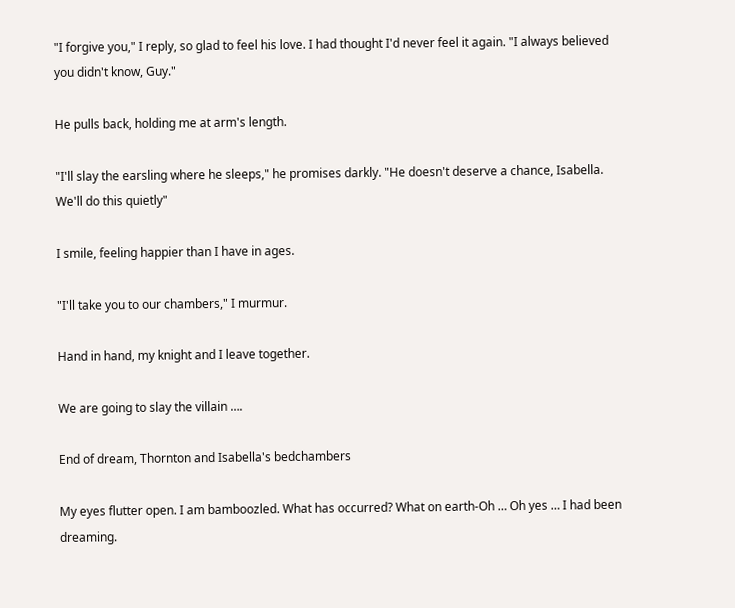"I forgive you," I reply, so glad to feel his love. I had thought I'd never feel it again. "I always believed you didn't know, Guy."

He pulls back, holding me at arm's length.

"I'll slay the earsling where he sleeps," he promises darkly. "He doesn't deserve a chance, Isabella. We'll do this quietly"

I smile, feeling happier than I have in ages.

"I'll take you to our chambers," I murmur.

Hand in hand, my knight and I leave together.

We are going to slay the villain ….

End of dream, Thornton and Isabella's bedchambers

My eyes flutter open. I am bamboozled. What has occurred? What on earth-Oh … Oh yes … I had been dreaming.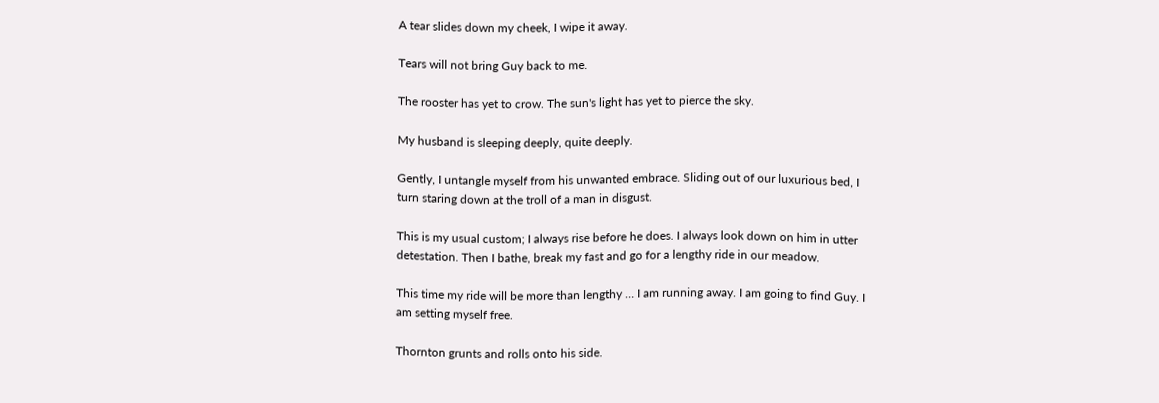A tear slides down my cheek, I wipe it away.

Tears will not bring Guy back to me.

The rooster has yet to crow. The sun's light has yet to pierce the sky.

My husband is sleeping deeply, quite deeply.

Gently, I untangle myself from his unwanted embrace. Sliding out of our luxurious bed, I turn staring down at the troll of a man in disgust.

This is my usual custom; I always rise before he does. I always look down on him in utter detestation. Then I bathe, break my fast and go for a lengthy ride in our meadow.

This time my ride will be more than lengthy … I am running away. I am going to find Guy. I am setting myself free.

Thornton grunts and rolls onto his side.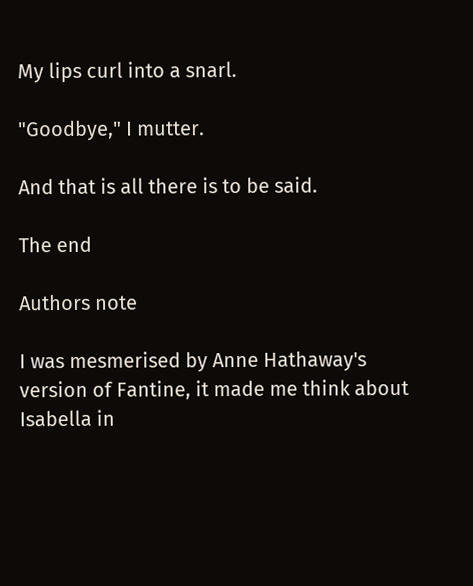My lips curl into a snarl.

"Goodbye," I mutter.

And that is all there is to be said.

The end

Authors note

I was mesmerised by Anne Hathaway's version of Fantine, it made me think about Isabella in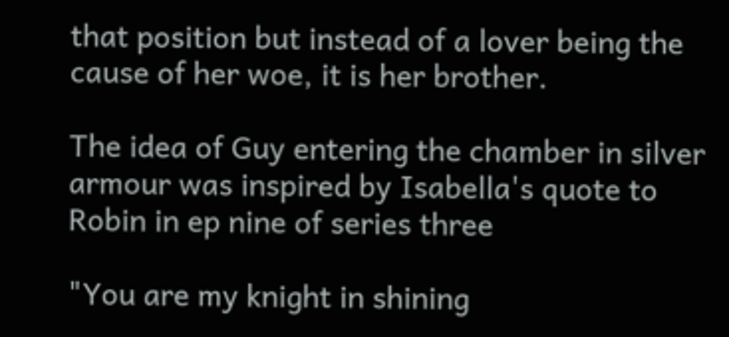that position but instead of a lover being the cause of her woe, it is her brother.

The idea of Guy entering the chamber in silver armour was inspired by Isabella's quote to Robin in ep nine of series three

"You are my knight in shining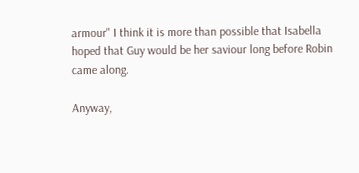armour" I think it is more than possible that Isabella hoped that Guy would be her saviour long before Robin came along.

Anyway,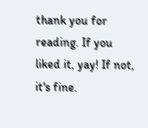thank you for reading. If you liked it, yay! If not, it's fine.